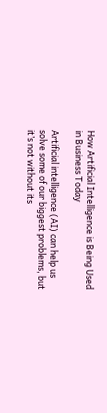How Artificial Intelligence is Being Used in Business Today

Artificial intelligence (AI) can help us solve some of our biggest problems, but it’s not without its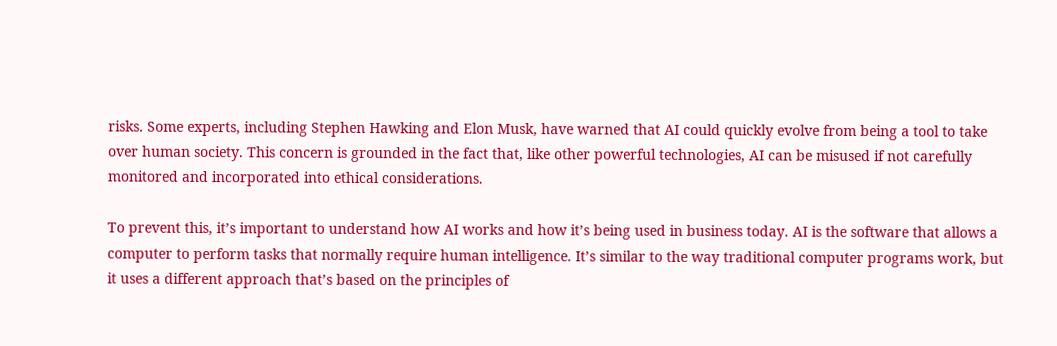risks. Some experts, including Stephen Hawking and Elon Musk, have warned that AI could quickly evolve from being a tool to take over human society. This concern is grounded in the fact that, like other powerful technologies, AI can be misused if not carefully monitored and incorporated into ethical considerations.

To prevent this, it’s important to understand how AI works and how it’s being used in business today. AI is the software that allows a computer to perform tasks that normally require human intelligence. It’s similar to the way traditional computer programs work, but it uses a different approach that’s based on the principles of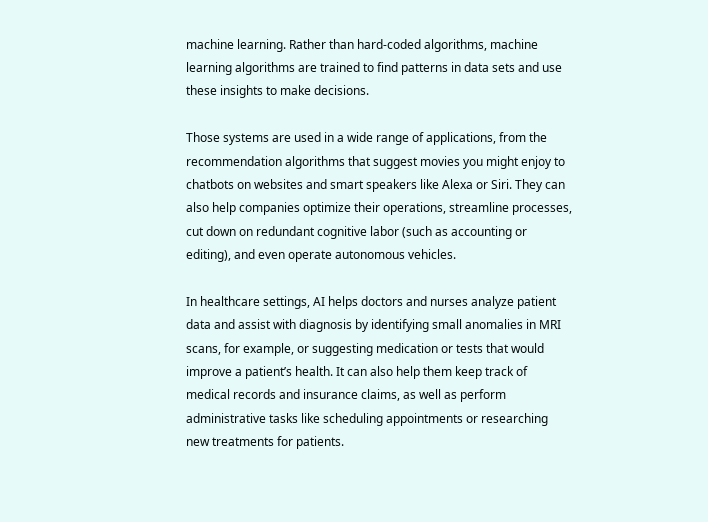machine learning. Rather than hard-coded algorithms, machine learning algorithms are trained to find patterns in data sets and use these insights to make decisions.

Those systems are used in a wide range of applications, from the recommendation algorithms that suggest movies you might enjoy to chatbots on websites and smart speakers like Alexa or Siri. They can also help companies optimize their operations, streamline processes, cut down on redundant cognitive labor (such as accounting or editing), and even operate autonomous vehicles.

In healthcare settings, AI helps doctors and nurses analyze patient data and assist with diagnosis by identifying small anomalies in MRI scans, for example, or suggesting medication or tests that would improve a patient’s health. It can also help them keep track of medical records and insurance claims, as well as perform administrative tasks like scheduling appointments or researching new treatments for patients.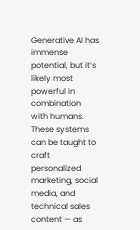Generative AI has immense potential, but it’s likely most powerful in combination with humans. These systems can be taught to craft personalized marketing, social media, and technical sales content — as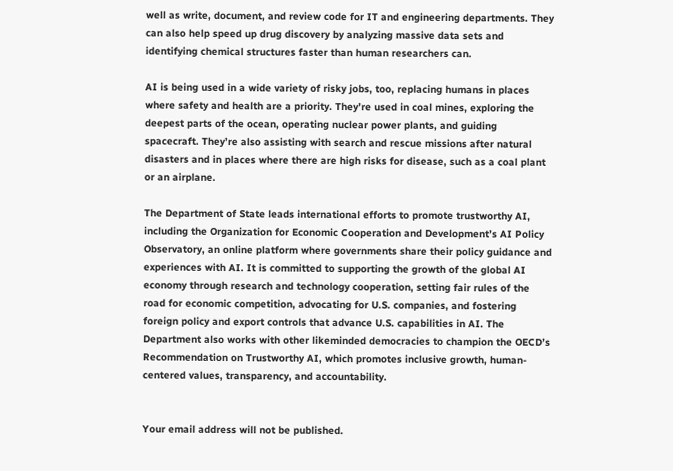well as write, document, and review code for IT and engineering departments. They can also help speed up drug discovery by analyzing massive data sets and identifying chemical structures faster than human researchers can.

AI is being used in a wide variety of risky jobs, too, replacing humans in places where safety and health are a priority. They’re used in coal mines, exploring the deepest parts of the ocean, operating nuclear power plants, and guiding spacecraft. They’re also assisting with search and rescue missions after natural disasters and in places where there are high risks for disease, such as a coal plant or an airplane.

The Department of State leads international efforts to promote trustworthy AI, including the Organization for Economic Cooperation and Development’s AI Policy Observatory, an online platform where governments share their policy guidance and experiences with AI. It is committed to supporting the growth of the global AI economy through research and technology cooperation, setting fair rules of the road for economic competition, advocating for U.S. companies, and fostering foreign policy and export controls that advance U.S. capabilities in AI. The Department also works with other likeminded democracies to champion the OECD’s Recommendation on Trustworthy AI, which promotes inclusive growth, human-centered values, transparency, and accountability.


Your email address will not be published.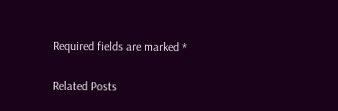Required fields are marked *

Related Posts